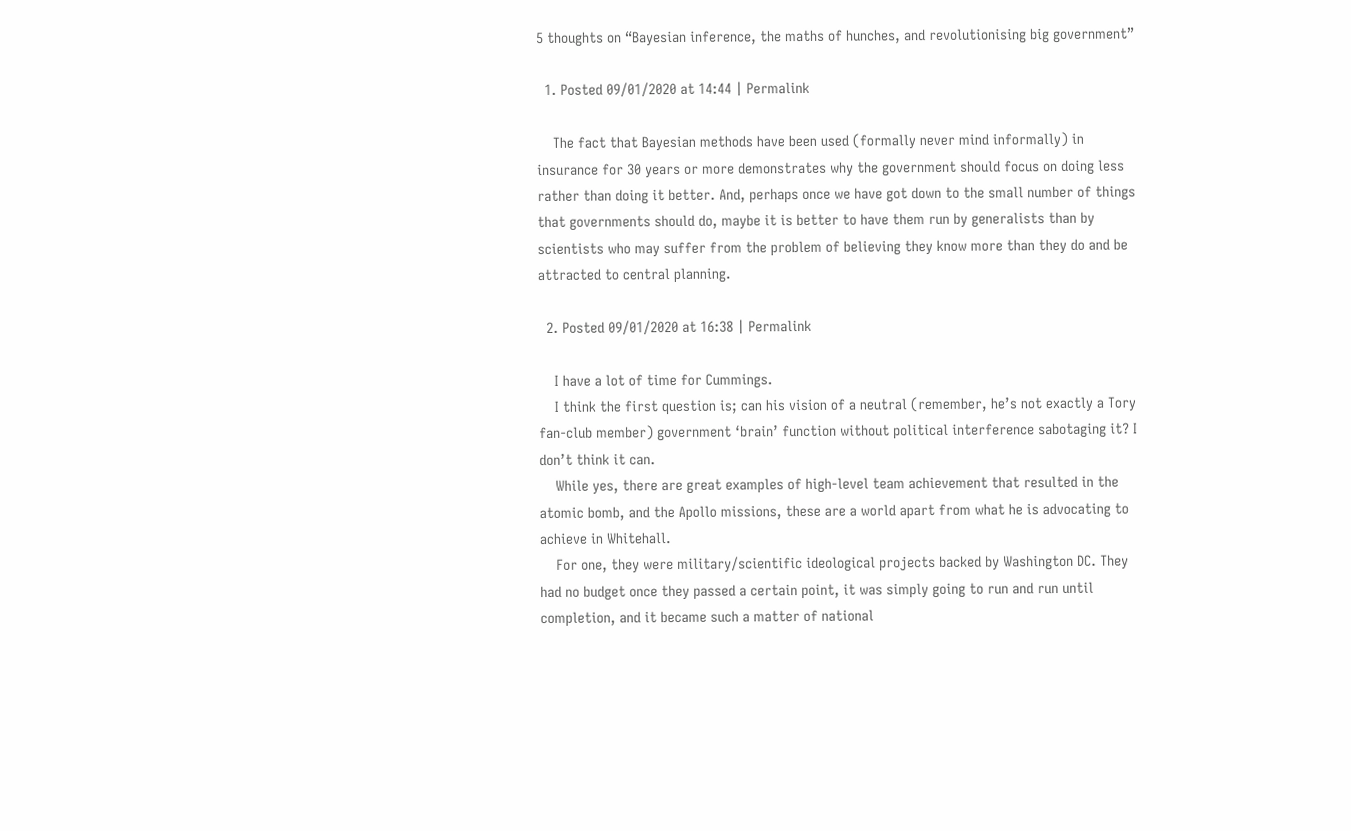5 thoughts on “Bayesian inference, the maths of hunches, and revolutionising big government”

  1. Posted 09/01/2020 at 14:44 | Permalink

    The fact that Bayesian methods have been used (formally never mind informally) in insurance for 30 years or more demonstrates why the government should focus on doing less rather than doing it better. And, perhaps once we have got down to the small number of things that governments should do, maybe it is better to have them run by generalists than by scientists who may suffer from the problem of believing they know more than they do and be attracted to central planning.

  2. Posted 09/01/2020 at 16:38 | Permalink

    I have a lot of time for Cummings.
    I think the first question is; can his vision of a neutral (remember, he’s not exactly a Tory fan-club member) government ‘brain’ function without political interference sabotaging it? I don’t think it can.
    While yes, there are great examples of high-level team achievement that resulted in the atomic bomb, and the Apollo missions, these are a world apart from what he is advocating to achieve in Whitehall.
    For one, they were military/scientific ideological projects backed by Washington DC. They had no budget once they passed a certain point, it was simply going to run and run until completion, and it became such a matter of national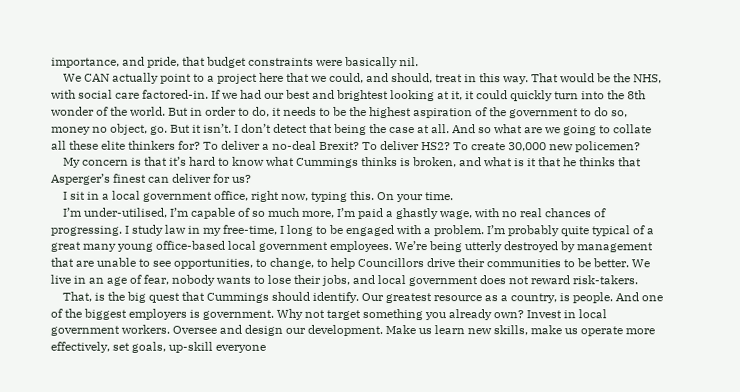importance, and pride, that budget constraints were basically nil.
    We CAN actually point to a project here that we could, and should, treat in this way. That would be the NHS, with social care factored-in. If we had our best and brightest looking at it, it could quickly turn into the 8th wonder of the world. But in order to do, it needs to be the highest aspiration of the government to do so, money no object, go. But it isn’t. I don’t detect that being the case at all. And so what are we going to collate all these elite thinkers for? To deliver a no-deal Brexit? To deliver HS2? To create 30,000 new policemen?
    My concern is that it’s hard to know what Cummings thinks is broken, and what is it that he thinks that Asperger’s finest can deliver for us?
    I sit in a local government office, right now, typing this. On your time.
    I’m under-utilised, I’m capable of so much more, I’m paid a ghastly wage, with no real chances of progressing. I study law in my free-time, I long to be engaged with a problem. I’m probably quite typical of a great many young office-based local government employees. We’re being utterly destroyed by management that are unable to see opportunities, to change, to help Councillors drive their communities to be better. We live in an age of fear, nobody wants to lose their jobs, and local government does not reward risk-takers.
    That, is the big quest that Cummings should identify. Our greatest resource as a country, is people. And one of the biggest employers is government. Why not target something you already own? Invest in local government workers. Oversee and design our development. Make us learn new skills, make us operate more effectively, set goals, up-skill everyone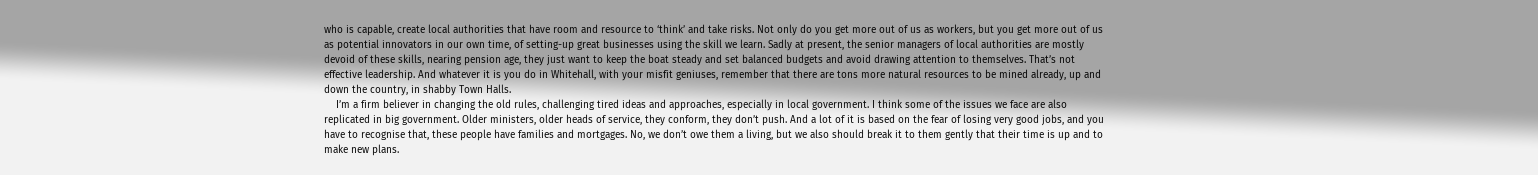who is capable, create local authorities that have room and resource to ‘think’ and take risks. Not only do you get more out of us as workers, but you get more out of us as potential innovators in our own time, of setting-up great businesses using the skill we learn. Sadly at present, the senior managers of local authorities are mostly devoid of these skills, nearing pension age, they just want to keep the boat steady and set balanced budgets and avoid drawing attention to themselves. That’s not effective leadership. And whatever it is you do in Whitehall, with your misfit geniuses, remember that there are tons more natural resources to be mined already, up and down the country, in shabby Town Halls.
    I’m a firm believer in changing the old rules, challenging tired ideas and approaches, especially in local government. I think some of the issues we face are also replicated in big government. Older ministers, older heads of service, they conform, they don’t push. And a lot of it is based on the fear of losing very good jobs, and you have to recognise that, these people have families and mortgages. No, we don’t owe them a living, but we also should break it to them gently that their time is up and to make new plans.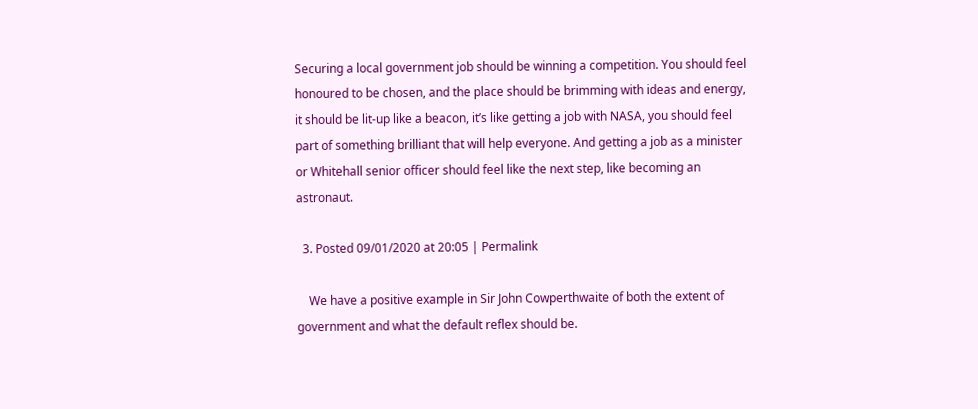Securing a local government job should be winning a competition. You should feel honoured to be chosen, and the place should be brimming with ideas and energy, it should be lit-up like a beacon, it’s like getting a job with NASA, you should feel part of something brilliant that will help everyone. And getting a job as a minister or Whitehall senior officer should feel like the next step, like becoming an astronaut.

  3. Posted 09/01/2020 at 20:05 | Permalink

    We have a positive example in Sir John Cowperthwaite of both the extent of government and what the default reflex should be.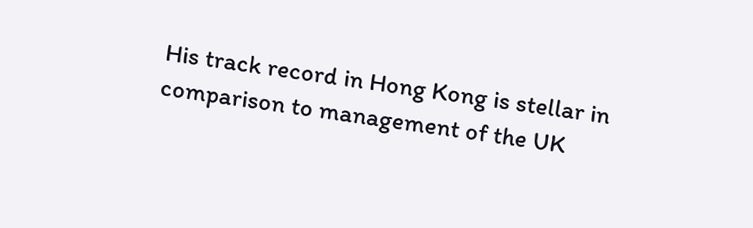His track record in Hong Kong is stellar in comparison to management of the UK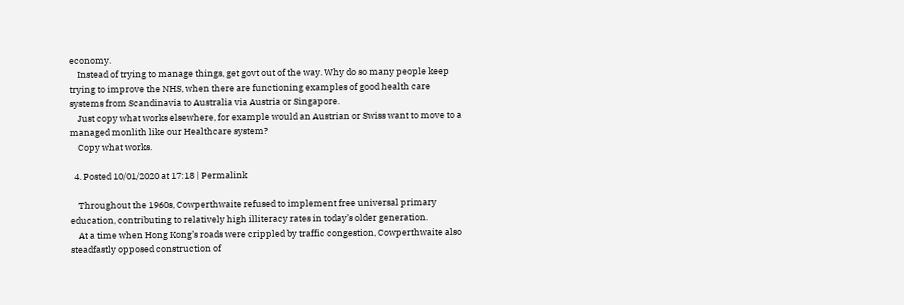economy.
    Instead of trying to manage things, get govt out of the way. Why do so many people keep trying to improve the NHS, when there are functioning examples of good health care systems from Scandinavia to Australia via Austria or Singapore.
    Just copy what works elsewhere, for example would an Austrian or Swiss want to move to a managed monlith like our Healthcare system?
    Copy what works.

  4. Posted 10/01/2020 at 17:18 | Permalink

    Throughout the 1960s, Cowperthwaite refused to implement free universal primary education, contributing to relatively high illiteracy rates in today’s older generation.
    At a time when Hong Kong’s roads were crippled by traffic congestion, Cowperthwaite also steadfastly opposed construction of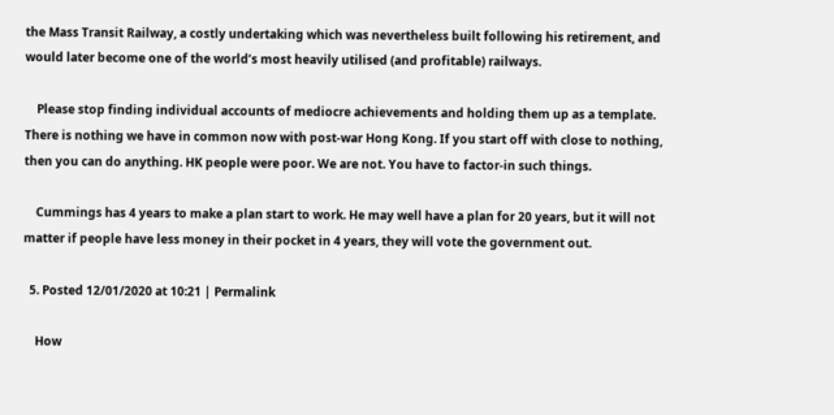the Mass Transit Railway, a costly undertaking which was nevertheless built following his retirement, and would later become one of the world’s most heavily utilised (and profitable) railways.

    Please stop finding individual accounts of mediocre achievements and holding them up as a template. There is nothing we have in common now with post-war Hong Kong. If you start off with close to nothing, then you can do anything. HK people were poor. We are not. You have to factor-in such things.

    Cummings has 4 years to make a plan start to work. He may well have a plan for 20 years, but it will not matter if people have less money in their pocket in 4 years, they will vote the government out.

  5. Posted 12/01/2020 at 10:21 | Permalink

    How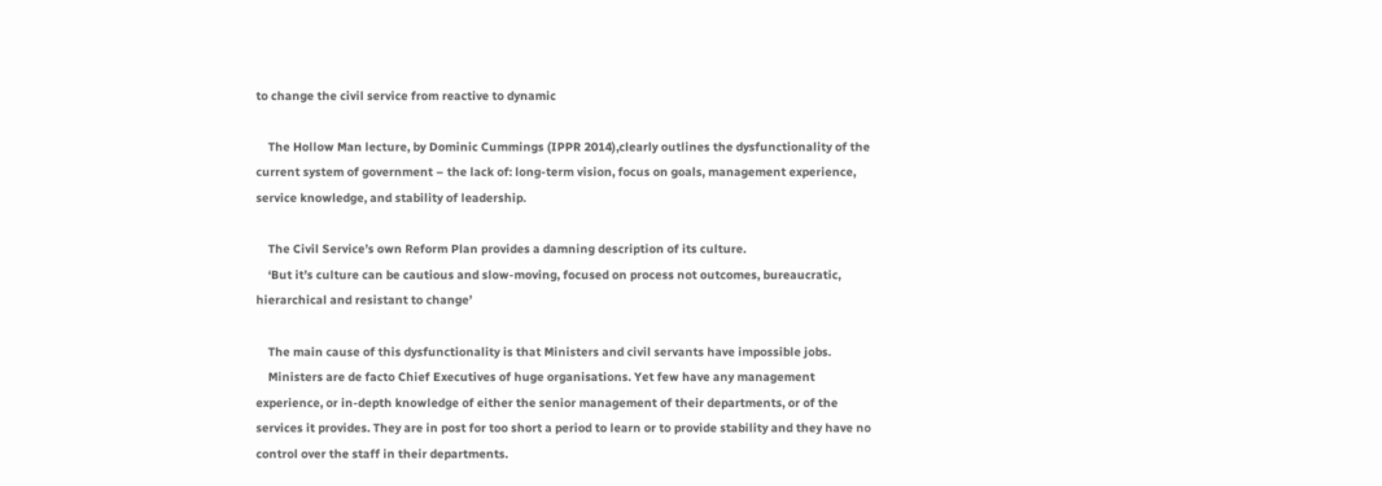to change the civil service from reactive to dynamic

    The Hollow Man lecture, by Dominic Cummings (IPPR 2014),clearly outlines the dysfunctionality of the current system of government – the lack of: long-term vision, focus on goals, management experience, service knowledge, and stability of leadership.

    The Civil Service’s own Reform Plan provides a damning description of its culture.
    ‘But it’s culture can be cautious and slow-moving, focused on process not outcomes, bureaucratic, hierarchical and resistant to change’

    The main cause of this dysfunctionality is that Ministers and civil servants have impossible jobs.
    Ministers are de facto Chief Executives of huge organisations. Yet few have any management experience, or in-depth knowledge of either the senior management of their departments, or of the services it provides. They are in post for too short a period to learn or to provide stability and they have no control over the staff in their departments.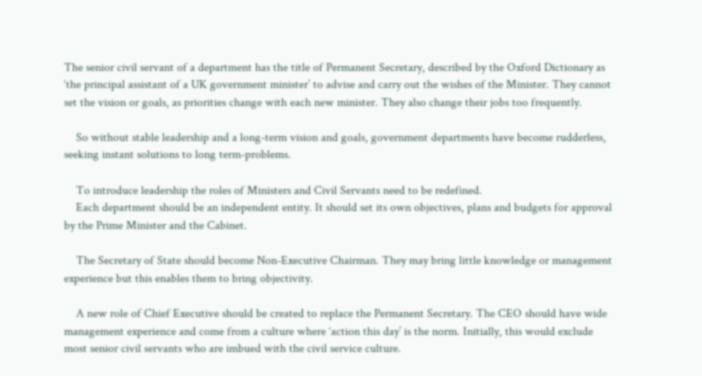The senior civil servant of a department has the title of Permanent Secretary, described by the Oxford Dictionary as ‘the principal assistant of a UK government minister’ to advise and carry out the wishes of the Minister. They cannot set the vision or goals, as priorities change with each new minister. They also change their jobs too frequently.

    So without stable leadership and a long-term vision and goals, government departments have become rudderless, seeking instant solutions to long term-problems.

    To introduce leadership the roles of Ministers and Civil Servants need to be redefined.
    Each department should be an independent entity. It should set its own objectives, plans and budgets for approval by the Prime Minister and the Cabinet.

    The Secretary of State should become Non-Executive Chairman. They may bring little knowledge or management experience but this enables them to bring objectivity.

    A new role of Chief Executive should be created to replace the Permanent Secretary. The CEO should have wide management experience and come from a culture where ‘action this day’ is the norm. Initially, this would exclude most senior civil servants who are imbued with the civil service culture.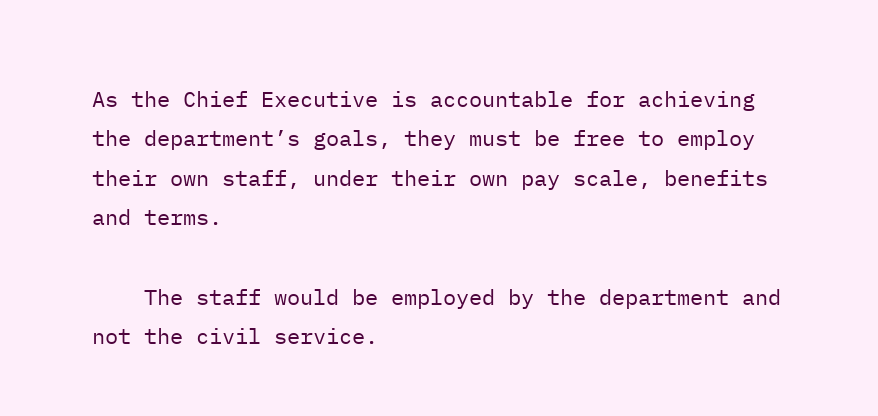As the Chief Executive is accountable for achieving the department’s goals, they must be free to employ their own staff, under their own pay scale, benefits and terms.

    The staff would be employed by the department and not the civil service.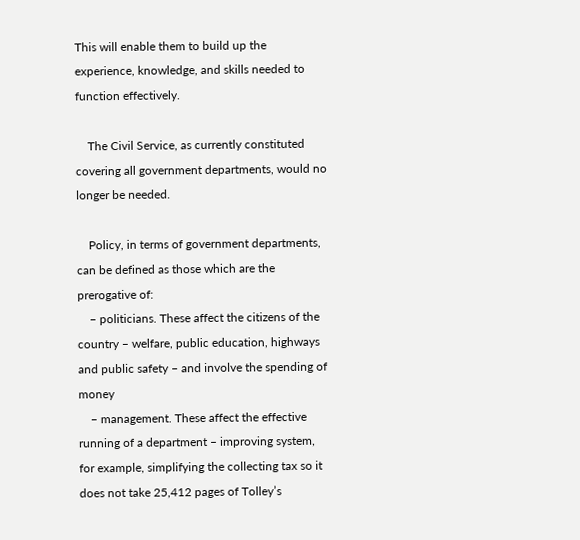This will enable them to build up the experience, knowledge, and skills needed to function effectively.

    The Civil Service, as currently constituted covering all government departments, would no longer be needed.

    Policy, in terms of government departments, can be defined as those which are the prerogative of:
    – politicians. These affect the citizens of the country – welfare, public education, highways and public safety – and involve the spending of money
    – management. These affect the effective running of a department – improving system, for example, simplifying the collecting tax so it does not take 25,412 pages of Tolley’s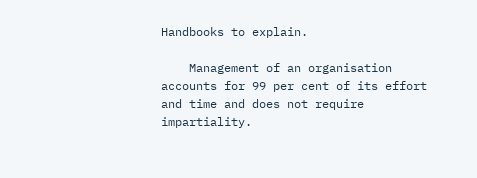Handbooks to explain.

    Management of an organisation accounts for 99 per cent of its effort and time and does not require impartiality.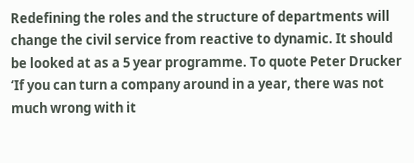Redefining the roles and the structure of departments will change the civil service from reactive to dynamic. It should be looked at as a 5 year programme. To quote Peter Drucker ‘If you can turn a company around in a year, there was not much wrong with it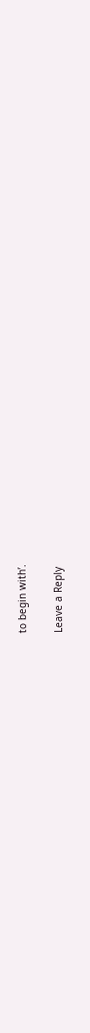to begin with’.

Leave a Reply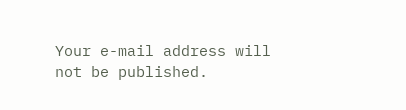Your e-mail address will not be published.